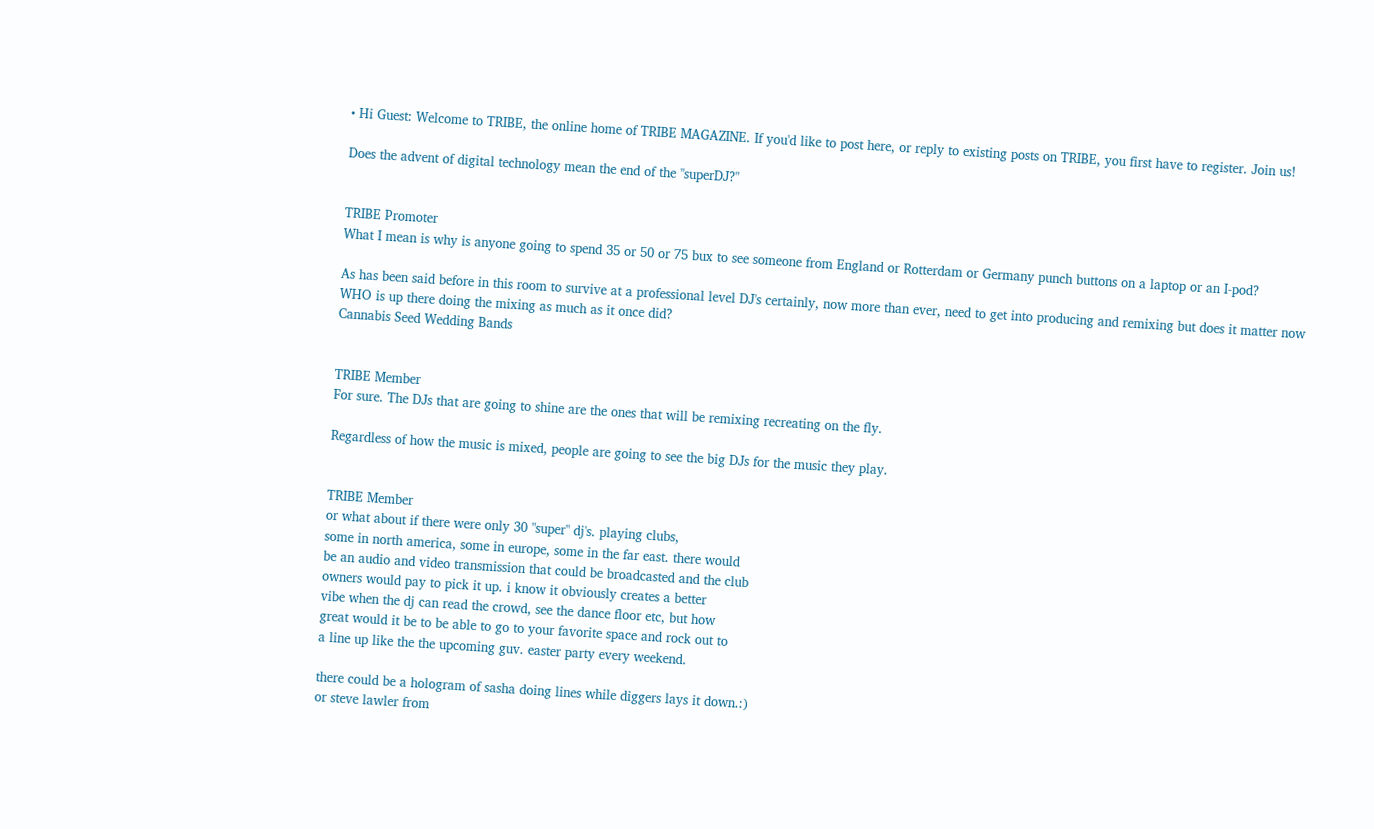• Hi Guest: Welcome to TRIBE, the online home of TRIBE MAGAZINE. If you'd like to post here, or reply to existing posts on TRIBE, you first have to register. Join us!

Does the advent of digital technology mean the end of the "superDJ?"


TRIBE Promoter
What I mean is why is anyone going to spend 35 or 50 or 75 bux to see someone from England or Rotterdam or Germany punch buttons on a laptop or an I-pod?

As has been said before in this room to survive at a professional level DJ's certainly, now more than ever, need to get into producing and remixing but does it matter now WHO is up there doing the mixing as much as it once did?
Cannabis Seed Wedding Bands


TRIBE Member
For sure. The DJs that are going to shine are the ones that will be remixing recreating on the fly.

Regardless of how the music is mixed, people are going to see the big DJs for the music they play.


TRIBE Member
or what about if there were only 30 "super" dj's. playing clubs,
some in north america, some in europe, some in the far east. there would
be an audio and video transmission that could be broadcasted and the club
owners would pay to pick it up. i know it obviously creates a better
vibe when the dj can read the crowd, see the dance floor etc, but how
great would it be to be able to go to your favorite space and rock out to
a line up like the the upcoming guv. easter party every weekend.

there could be a hologram of sasha doing lines while diggers lays it down.:)
or steve lawler from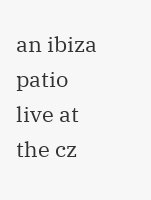an ibiza patio live at the cz